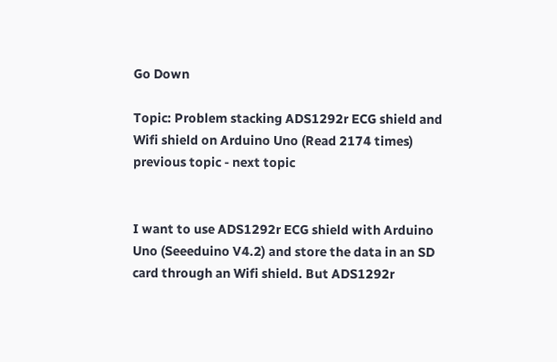Go Down

Topic: Problem stacking ADS1292r ECG shield and Wifi shield on Arduino Uno (Read 2174 times) previous topic - next topic


I want to use ADS1292r ECG shield with Arduino Uno (Seeeduino V4.2) and store the data in an SD card through an Wifi shield. But ADS1292r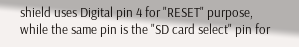shield uses Digital pin 4 for "RESET" purpose, while the same pin is the "SD card select" pin for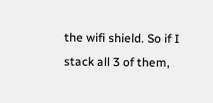the wifi shield. So if I stack all 3 of them,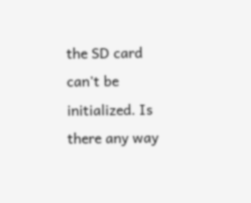the SD card can't be initialized. Is there any way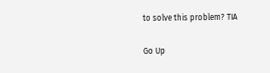to solve this problem? TIA

Go Up